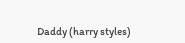Daddy (harry styles)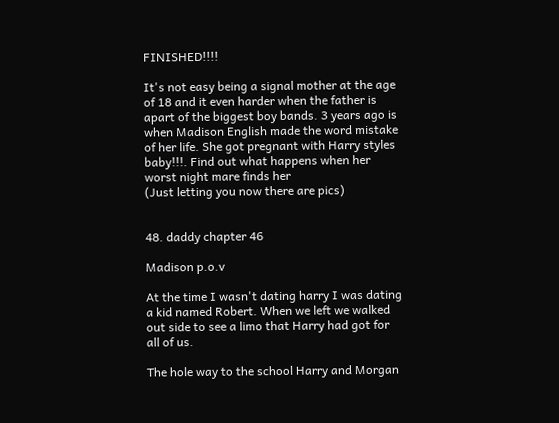FINISHED!!!!

It's not easy being a signal mother at the age of 18 and it even harder when the father is apart of the biggest boy bands. 3 years ago is when Madison English made the word mistake of her life. She got pregnant with Harry styles baby!!!. Find out what happens when her worst night mare finds her
(Just letting you now there are pics)


48. daddy chapter 46

Madison p.o.v

At the time I wasn't dating harry I was dating a kid named Robert. When we left we walked out side to see a limo that Harry had got for all of us.

The hole way to the school Harry and Morgan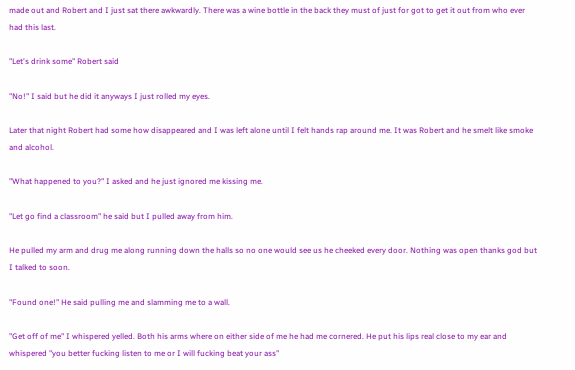made out and Robert and I just sat there awkwardly. There was a wine bottle in the back they must of just for got to get it out from who ever had this last.

"Let's drink some" Robert said

"No!" I said but he did it anyways I just rolled my eyes.

Later that night Robert had some how disappeared and I was left alone until I felt hands rap around me. It was Robert and he smelt like smoke and alcohol.

"What happened to you?" I asked and he just ignored me kissing me.

"Let go find a classroom" he said but I pulled away from him.

He pulled my arm and drug me along running down the halls so no one would see us he cheeked every door. Nothing was open thanks god but I talked to soon.

"Found one!" He said pulling me and slamming me to a wall.

"Get off of me" I whispered yelled. Both his arms where on either side of me he had me cornered. He put his lips real close to my ear and whispered "you better fucking listen to me or I will fucking beat your ass"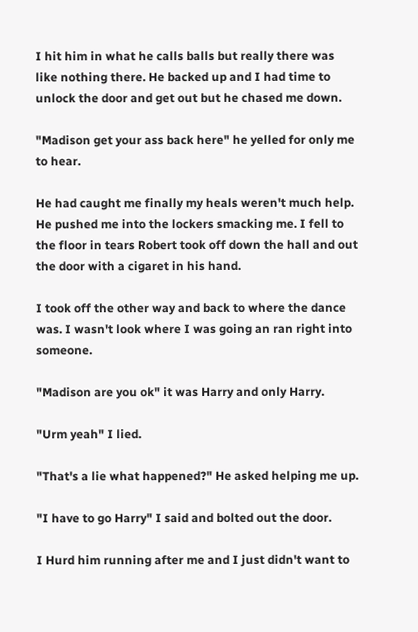I hit him in what he calls balls but really there was like nothing there. He backed up and I had time to unlock the door and get out but he chased me down.

"Madison get your ass back here" he yelled for only me to hear.

He had caught me finally my heals weren't much help. He pushed me into the lockers smacking me. I fell to the floor in tears Robert took off down the hall and out the door with a cigaret in his hand.

I took off the other way and back to where the dance was. I wasn't look where I was going an ran right into someone.

"Madison are you ok" it was Harry and only Harry.

"Urm yeah" I lied.

"That's a lie what happened?" He asked helping me up.

"I have to go Harry" I said and bolted out the door.

I Hurd him running after me and I just didn't want to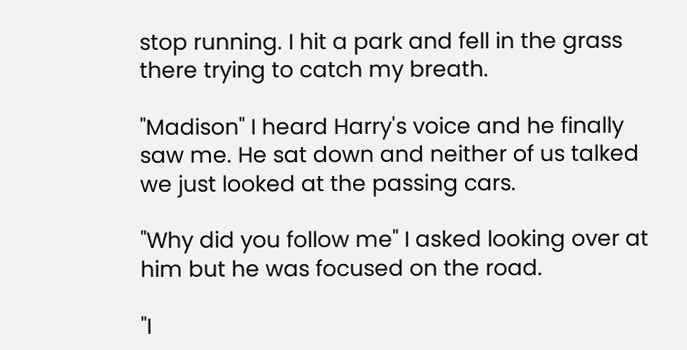stop running. I hit a park and fell in the grass there trying to catch my breath.

"Madison" I heard Harry's voice and he finally saw me. He sat down and neither of us talked we just looked at the passing cars.

"Why did you follow me" I asked looking over at him but he was focused on the road.

"I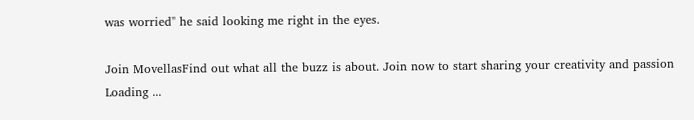was worried" he said looking me right in the eyes.

Join MovellasFind out what all the buzz is about. Join now to start sharing your creativity and passion
Loading ...